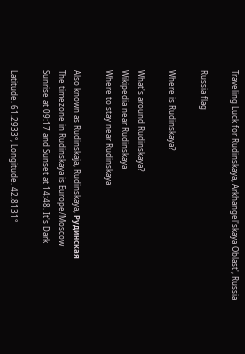Traveling Luck for Rudinskaya, Arkhangel'skaya Oblast', Russia

Russia flag

Where is Rudinskaya?

What's around Rudinskaya?
Wikipedia near Rudinskaya
Where to stay near Rudinskaya

Also known as Rudinskaja, Rudinskaya, Рудинская
The timezone in Rudinskaya is Europe/Moscow
Sunrise at 09:17 and Sunset at 14:48. It's Dark

Latitude. 61.2933°, Longitude. 42.8131°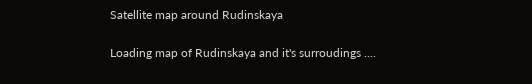Satellite map around Rudinskaya

Loading map of Rudinskaya and it's surroudings ....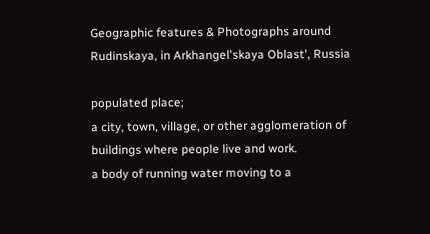Geographic features & Photographs around Rudinskaya, in Arkhangel'skaya Oblast', Russia

populated place;
a city, town, village, or other agglomeration of buildings where people live and work.
a body of running water moving to a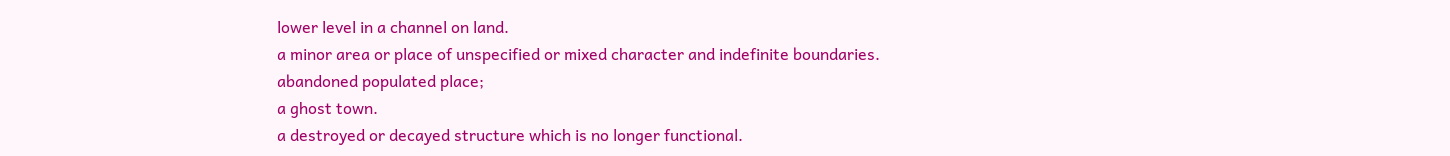lower level in a channel on land.
a minor area or place of unspecified or mixed character and indefinite boundaries.
abandoned populated place;
a ghost town.
a destroyed or decayed structure which is no longer functional.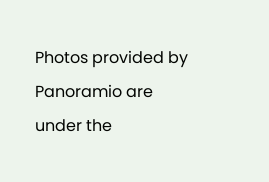Photos provided by Panoramio are under the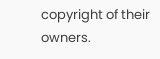copyright of their owners.